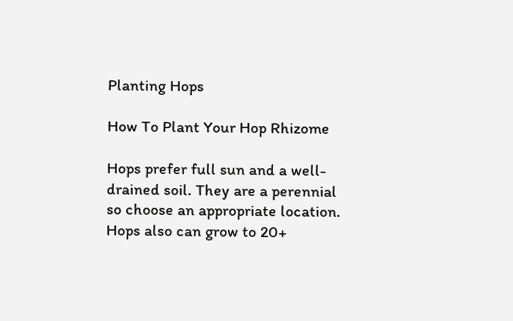Planting Hops

How To Plant Your Hop Rhizome

Hops prefer full sun and a well-drained soil. They are a perennial so choose an appropriate location. Hops also can grow to 20+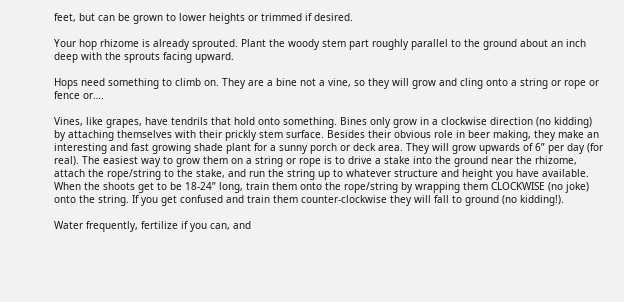feet, but can be grown to lower heights or trimmed if desired.

Your hop rhizome is already sprouted. Plant the woody stem part roughly parallel to the ground about an inch deep with the sprouts facing upward.

Hops need something to climb on. They are a bine not a vine, so they will grow and cling onto a string or rope or fence or….

Vines, like grapes, have tendrils that hold onto something. Bines only grow in a clockwise direction (no kidding) by attaching themselves with their prickly stem surface. Besides their obvious role in beer making, they make an interesting and fast growing shade plant for a sunny porch or deck area. They will grow upwards of 6” per day (for real). The easiest way to grow them on a string or rope is to drive a stake into the ground near the rhizome, attach the rope/string to the stake, and run the string up to whatever structure and height you have available. When the shoots get to be 18-24” long, train them onto the rope/string by wrapping them CLOCKWISE (no joke) onto the string. If you get confused and train them counter-clockwise they will fall to ground (no kidding!).

Water frequently, fertilize if you can, and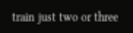train just two or three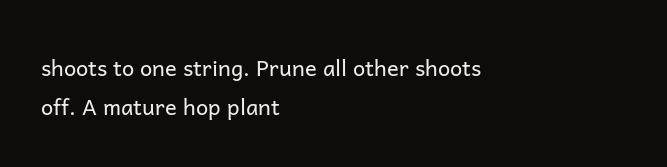shoots to one string. Prune all other shoots off. A mature hop plant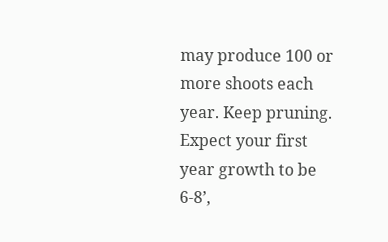may produce 100 or more shoots each year. Keep pruning. Expect your first year growth to be 6-8’,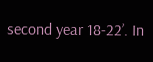second year 18-22’. In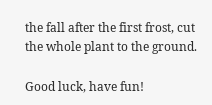the fall after the first frost, cut the whole plant to the ground.

Good luck, have fun!